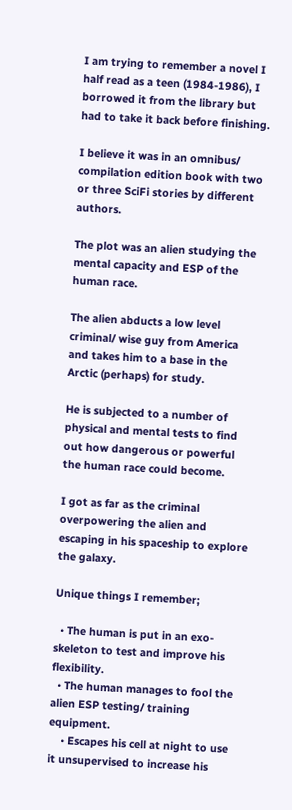I am trying to remember a novel I half read as a teen (1984-1986), I borrowed it from the library but had to take it back before finishing.

I believe it was in an omnibus/ compilation edition book with two or three SciFi stories by different authors.

The plot was an alien studying the mental capacity and ESP of the human race.

The alien abducts a low level criminal/ wise guy from America and takes him to a base in the Arctic (perhaps) for study.

He is subjected to a number of physical and mental tests to find out how dangerous or powerful the human race could become.

I got as far as the criminal overpowering the alien and escaping in his spaceship to explore the galaxy.

Unique things I remember;

  • The human is put in an exo-skeleton to test and improve his flexibility.
  • The human manages to fool the alien ESP testing/ training equipment.
    • Escapes his cell at night to use it unsupervised to increase his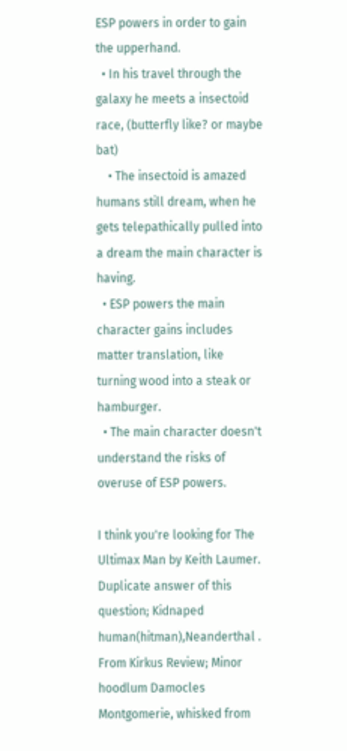ESP powers in order to gain the upperhand.
  • In his travel through the galaxy he meets a insectoid race, (butterfly like? or maybe bat)
    • The insectoid is amazed humans still dream, when he gets telepathically pulled into a dream the main character is having.
  • ESP powers the main character gains includes matter translation, like turning wood into a steak or hamburger.
  • The main character doesn't understand the risks of overuse of ESP powers.

I think you're looking for The Ultimax Man by Keith Laumer. Duplicate answer of this question; Kidnaped human(hitman),Neanderthal . From Kirkus Review; Minor hoodlum Damocles Montgomerie, whisked from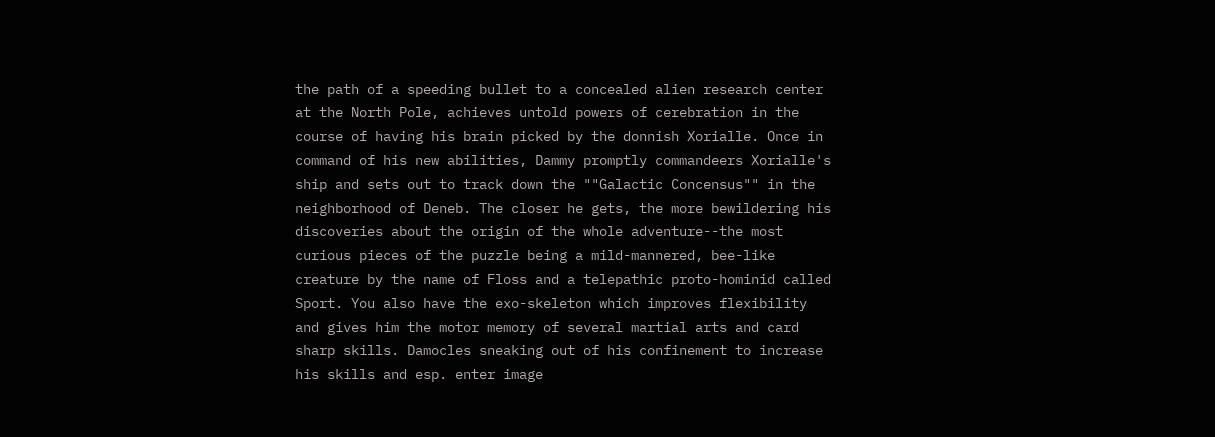the path of a speeding bullet to a concealed alien research center at the North Pole, achieves untold powers of cerebration in the course of having his brain picked by the donnish Xorialle. Once in command of his new abilities, Dammy promptly commandeers Xorialle's ship and sets out to track down the ""Galactic Concensus"" in the neighborhood of Deneb. The closer he gets, the more bewildering his discoveries about the origin of the whole adventure--the most curious pieces of the puzzle being a mild-mannered, bee-like creature by the name of Floss and a telepathic proto-hominid called Sport. You also have the exo-skeleton which improves flexibility and gives him the motor memory of several martial arts and card sharp skills. Damocles sneaking out of his confinement to increase his skills and esp. enter image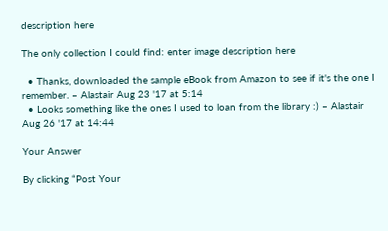description here

The only collection I could find: enter image description here

  • Thanks, downloaded the sample eBook from Amazon to see if it's the one I remember. – Alastair Aug 23 '17 at 5:14
  • Looks something like the ones I used to loan from the library :) – Alastair Aug 26 '17 at 14:44

Your Answer

By clicking “Post Your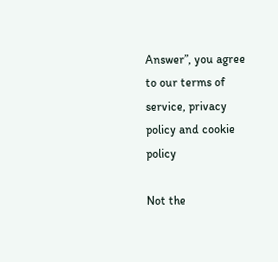Answer”, you agree to our terms of service, privacy policy and cookie policy

Not the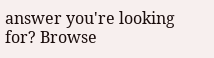answer you're looking for? Browse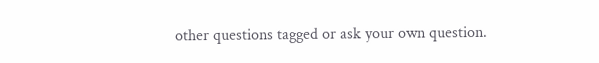other questions tagged or ask your own question.